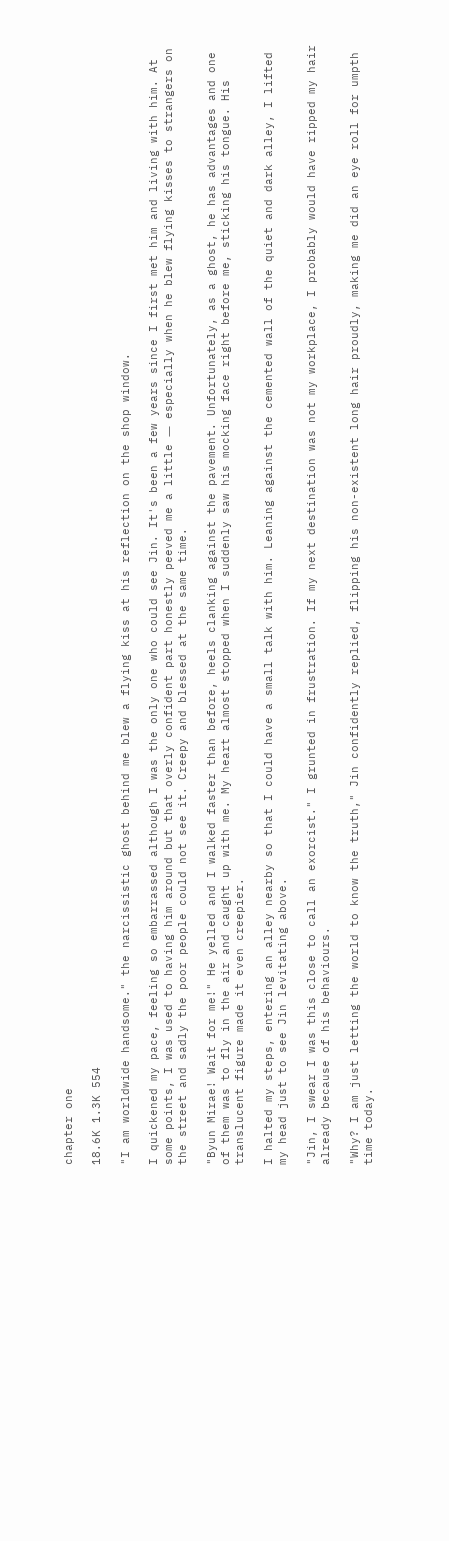chapter one

18.6K 1.3K 554

"I am worldwide handsome." the narcissistic ghost behind me blew a flying kiss at his reflection on the shop window.

I quickened my pace, feeling so embarrassed although I was the only one who could see Jin. It's been a few years since I first met him and living with him. At some points, I was used to having him around but that overly confident part honestly peeved me a little ― especially when he blew flying kisses to strangers on the street and sadly the poor people could not see it. Creepy and blessed at the same time.

"Byun Mirae! Wait for me!" He yelled and I walked faster than before, heels clanking against the pavement. Unfortunately, as a ghost, he has advantages and one of them was to fly in the air and caught up with me. My heart almost stopped when I suddenly saw his mocking face right before me, sticking his tongue. His translucent figure made it even creepier.

I halted my steps, entering an alley nearby so that I could have a small talk with him. Leaning against the cemented wall of the quiet and dark alley, I lifted my head just to see Jin levitating above.

"Jin, I swear I was this close to call an exorcist." I grunted in frustration. If my next destination was not my workplace, I probably would have ripped my hair already because of his behaviours.

"Why? I am just letting the world to know the truth," Jin confidently replied, flipping his non-existent long hair proudly, making me did an eye roll for umpth time today.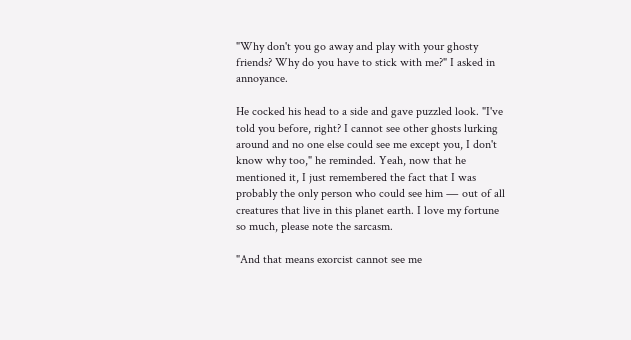"Why don't you go away and play with your ghosty friends? Why do you have to stick with me?" I asked in annoyance.

He cocked his head to a side and gave puzzled look. "I've told you before, right? I cannot see other ghosts lurking around and no one else could see me except you, I don't know why too," he reminded. Yeah, now that he mentioned it, I just remembered the fact that I was probably the only person who could see him ― out of all creatures that live in this planet earth. I love my fortune so much, please note the sarcasm.

"And that means exorcist cannot see me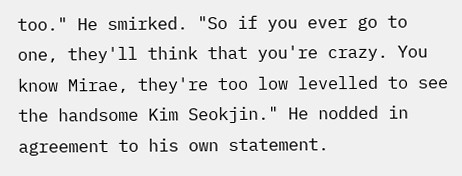too." He smirked. "So if you ever go to one, they'll think that you're crazy. You know Mirae, they're too low levelled to see the handsome Kim Seokjin." He nodded in agreement to his own statement.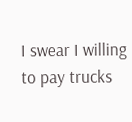I swear I willing to pay trucks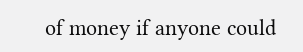of money if anyone could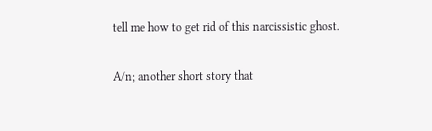tell me how to get rid of this narcissistic ghost.

A/n; another short story that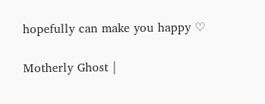hopefully can make you happy ♡

Motherly Ghost |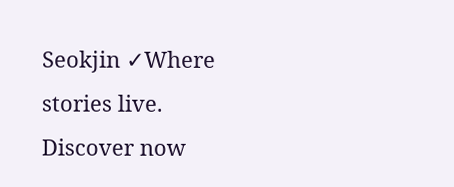Seokjin ✓Where stories live. Discover now